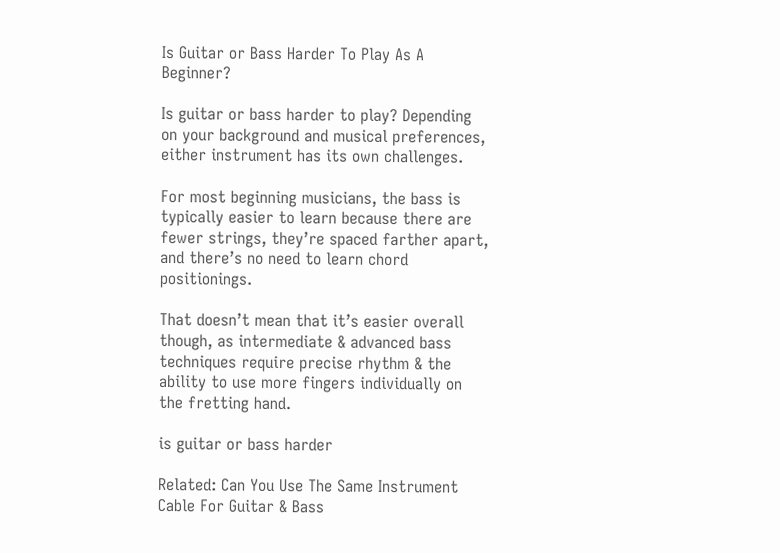Is Guitar or Bass Harder To Play As A Beginner?

Is guitar or bass harder to play? Depending on your background and musical preferences, either instrument has its own challenges.

For most beginning musicians, the bass is typically easier to learn because there are fewer strings, they’re spaced farther apart, and there’s no need to learn chord positionings.

That doesn’t mean that it’s easier overall though, as intermediate & advanced bass techniques require precise rhythm & the ability to use more fingers individually on the fretting hand.

is guitar or bass harder

Related: Can You Use The Same Instrument Cable For Guitar & Bass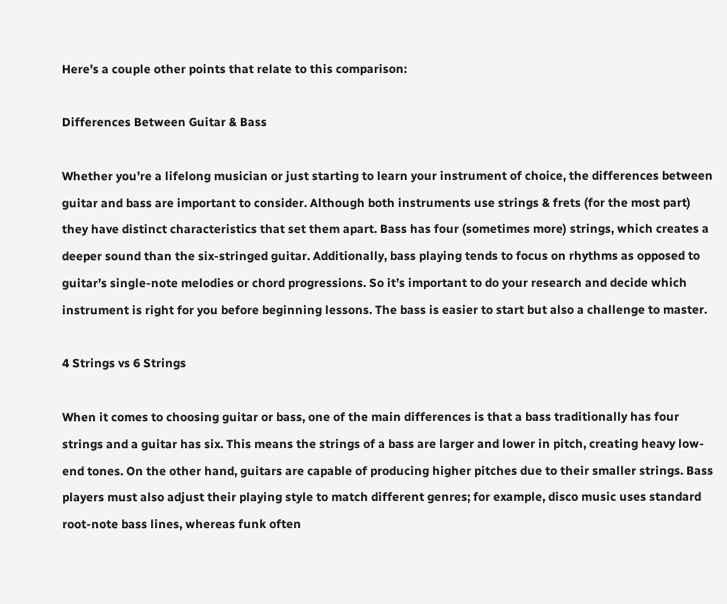Here’s a couple other points that relate to this comparison:

Differences Between Guitar & Bass

Whether you’re a lifelong musician or just starting to learn your instrument of choice, the differences between guitar and bass are important to consider. Although both instruments use strings & frets (for the most part) they have distinct characteristics that set them apart. Bass has four (sometimes more) strings, which creates a deeper sound than the six-stringed guitar. Additionally, bass playing tends to focus on rhythms as opposed to guitar’s single-note melodies or chord progressions. So it’s important to do your research and decide which instrument is right for you before beginning lessons. The bass is easier to start but also a challenge to master.

4 Strings vs 6 Strings

When it comes to choosing guitar or bass, one of the main differences is that a bass traditionally has four strings and a guitar has six. This means the strings of a bass are larger and lower in pitch, creating heavy low-end tones. On the other hand, guitars are capable of producing higher pitches due to their smaller strings. Bass players must also adjust their playing style to match different genres; for example, disco music uses standard root-note bass lines, whereas funk often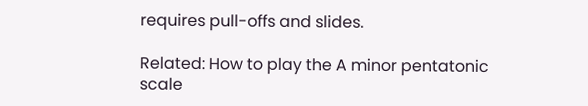requires pull-offs and slides.

Related: How to play the A minor pentatonic scale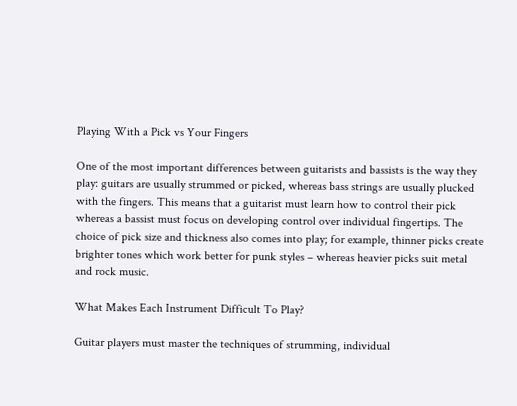Playing With a Pick vs Your Fingers

One of the most important differences between guitarists and bassists is the way they play: guitars are usually strummed or picked, whereas bass strings are usually plucked with the fingers. This means that a guitarist must learn how to control their pick whereas a bassist must focus on developing control over individual fingertips. The choice of pick size and thickness also comes into play; for example, thinner picks create brighter tones which work better for punk styles – whereas heavier picks suit metal and rock music.

What Makes Each Instrument Difficult To Play?

Guitar players must master the techniques of strumming, individual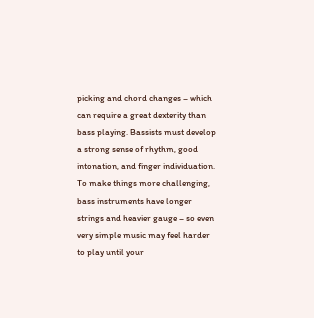picking and chord changes – which can require a great dexterity than bass playing. Bassists must develop a strong sense of rhythm, good intonation, and finger individuation. To make things more challenging, bass instruments have longer strings and heavier gauge – so even very simple music may feel harder to play until your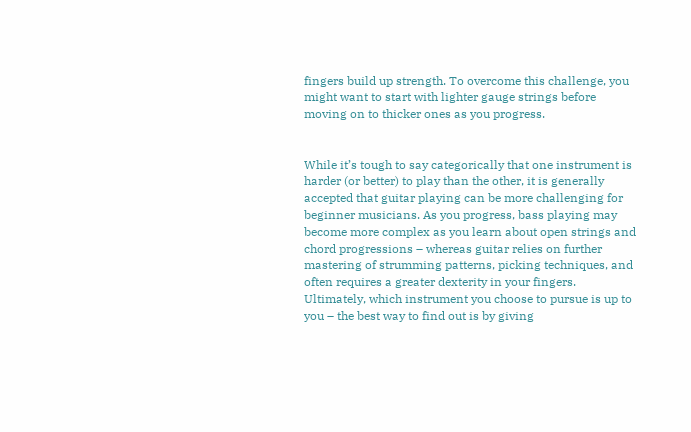fingers build up strength. To overcome this challenge, you might want to start with lighter gauge strings before moving on to thicker ones as you progress.


While it’s tough to say categorically that one instrument is harder (or better) to play than the other, it is generally accepted that guitar playing can be more challenging for beginner musicians. As you progress, bass playing may become more complex as you learn about open strings and chord progressions – whereas guitar relies on further mastering of strumming patterns, picking techniques, and often requires a greater dexterity in your fingers. Ultimately, which instrument you choose to pursue is up to you – the best way to find out is by giving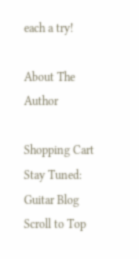each a try!

About The Author

Shopping Cart
Stay Tuned: Guitar Blog
Scroll to Top